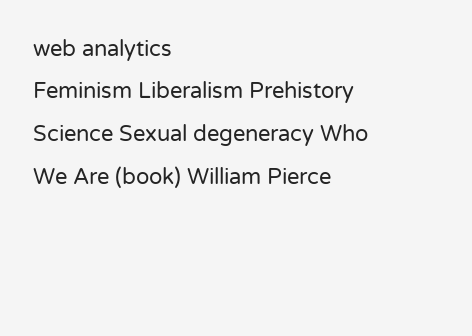web analytics
Feminism Liberalism Prehistory Science Sexual degeneracy Who We Are (book) William Pierce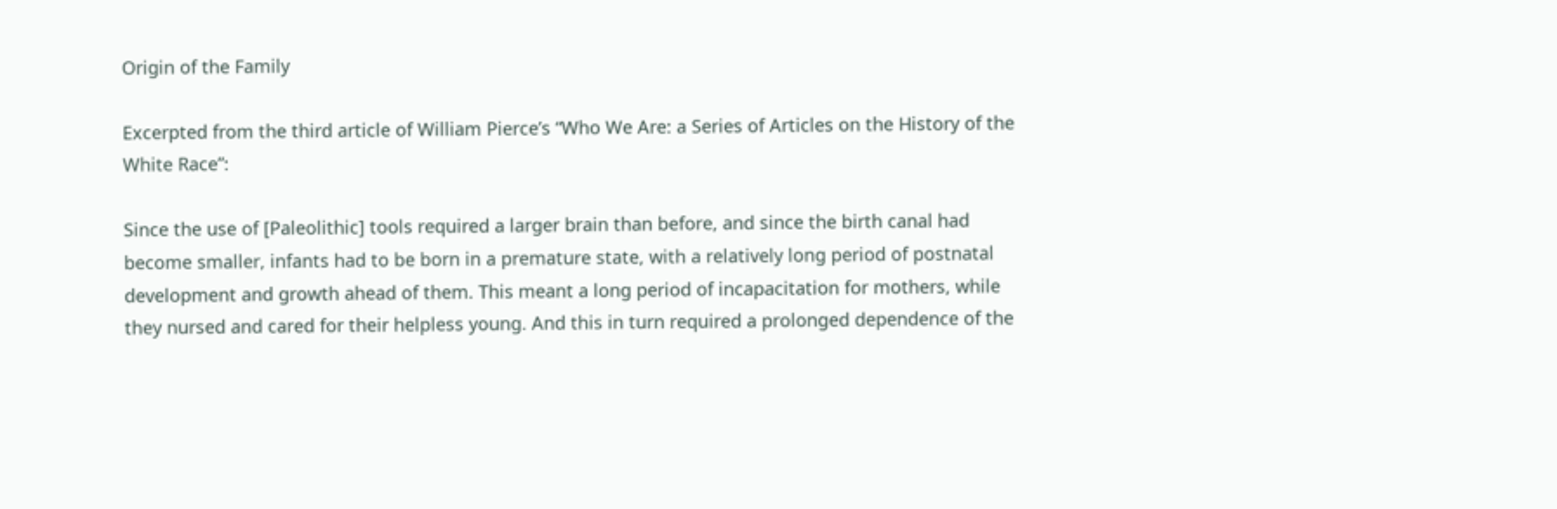Origin of the Family

Excerpted from the third article of William Pierce’s “Who We Are: a Series of Articles on the History of the White Race”:

Since the use of [Paleolithic] tools required a larger brain than before, and since the birth canal had become smaller, infants had to be born in a premature state, with a relatively long period of postnatal development and growth ahead of them. This meant a long period of incapacitation for mothers, while they nursed and cared for their helpless young. And this in turn required a prolonged dependence of the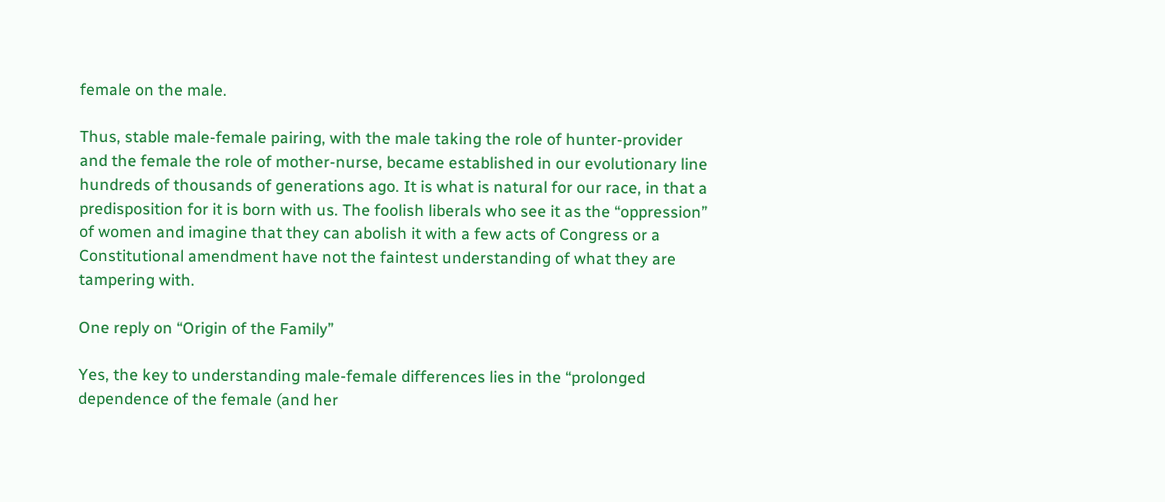female on the male.

Thus, stable male-female pairing, with the male taking the role of hunter-provider and the female the role of mother-nurse, became established in our evolutionary line hundreds of thousands of generations ago. It is what is natural for our race, in that a predisposition for it is born with us. The foolish liberals who see it as the “oppression” of women and imagine that they can abolish it with a few acts of Congress or a Constitutional amendment have not the faintest understanding of what they are tampering with.

One reply on “Origin of the Family”

Yes, the key to understanding male-female differences lies in the “prolonged dependence of the female (and her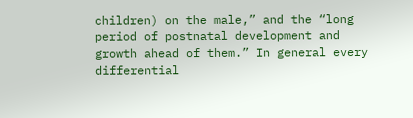children) on the male,” and the “long period of postnatal development and growth ahead of them.” In general every differential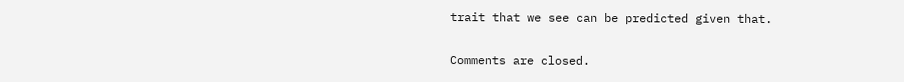trait that we see can be predicted given that.

Comments are closed.